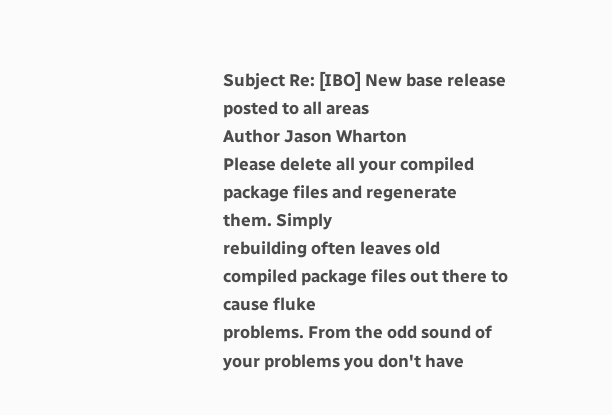Subject Re: [IBO] New base release posted to all areas
Author Jason Wharton
Please delete all your compiled package files and regenerate them. Simply
rebuilding often leaves old compiled package files out there to cause fluke
problems. From the odd sound of your problems you don't have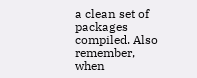a clean set of
packages compiled. Also remember, when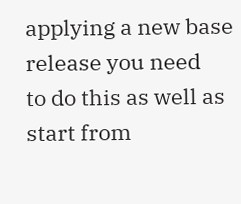applying a new base release you need
to do this as well as start from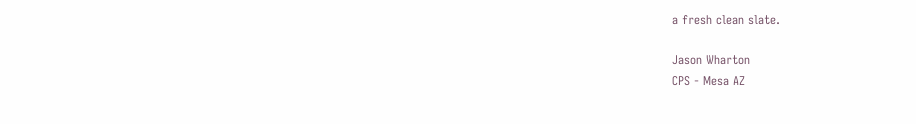a fresh clean slate.

Jason Wharton
CPS - Mesa AZ